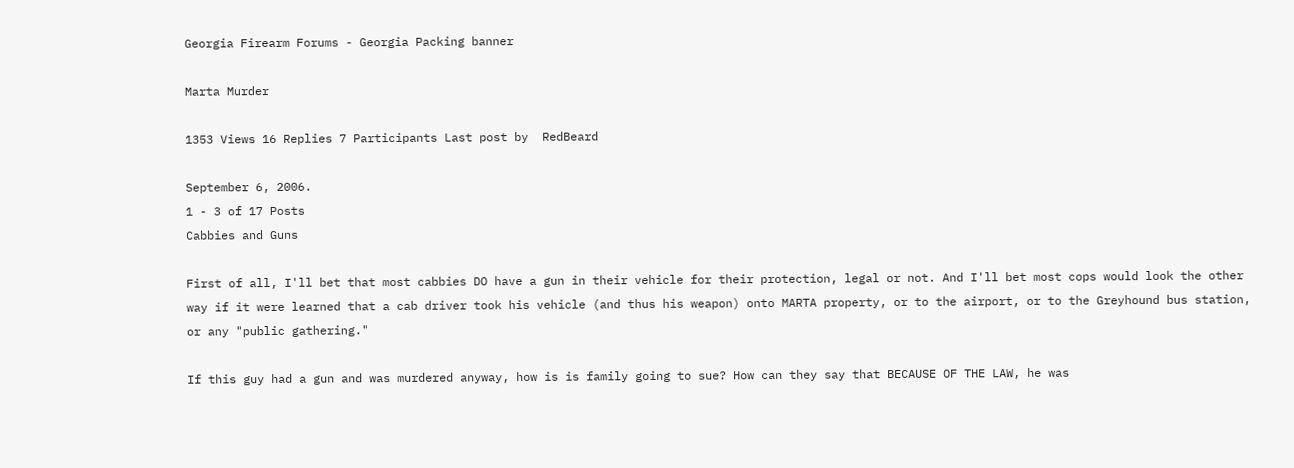Georgia Firearm Forums - Georgia Packing banner

Marta Murder

1353 Views 16 Replies 7 Participants Last post by  RedBeard

September 6, 2006.
1 - 3 of 17 Posts
Cabbies and Guns

First of all, I'll bet that most cabbies DO have a gun in their vehicle for their protection, legal or not. And I'll bet most cops would look the other way if it were learned that a cab driver took his vehicle (and thus his weapon) onto MARTA property, or to the airport, or to the Greyhound bus station, or any "public gathering."

If this guy had a gun and was murdered anyway, how is is family going to sue? How can they say that BECAUSE OF THE LAW, he was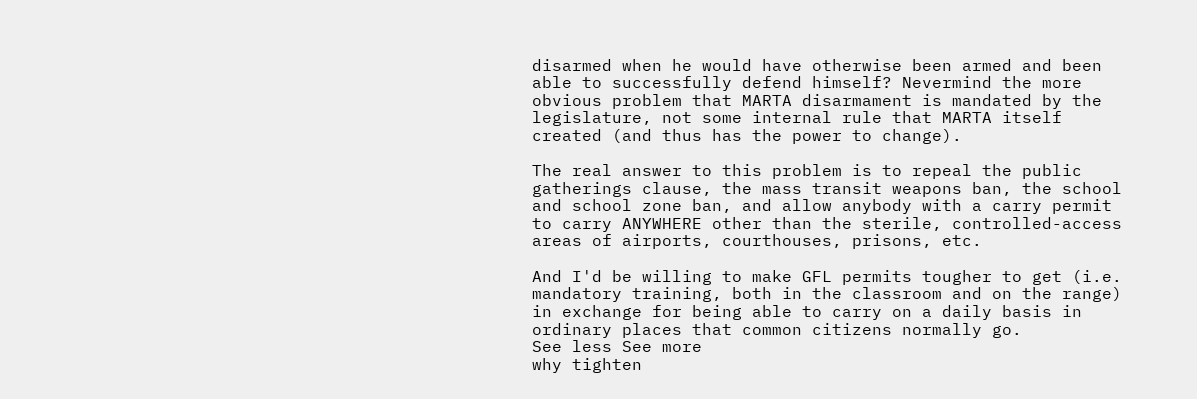disarmed when he would have otherwise been armed and been able to successfully defend himself? Nevermind the more obvious problem that MARTA disarmament is mandated by the legislature, not some internal rule that MARTA itself created (and thus has the power to change).

The real answer to this problem is to repeal the public gatherings clause, the mass transit weapons ban, the school and school zone ban, and allow anybody with a carry permit to carry ANYWHERE other than the sterile, controlled-access areas of airports, courthouses, prisons, etc.

And I'd be willing to make GFL permits tougher to get (i.e. mandatory training, both in the classroom and on the range) in exchange for being able to carry on a daily basis in ordinary places that common citizens normally go.
See less See more
why tighten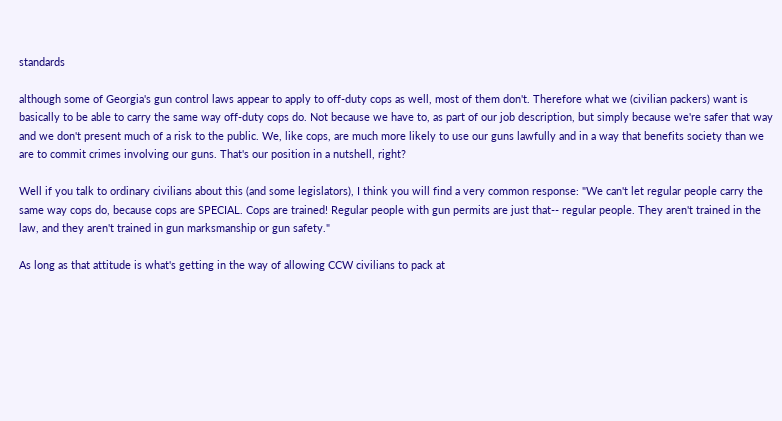standards

although some of Georgia's gun control laws appear to apply to off-duty cops as well, most of them don't. Therefore what we (civilian packers) want is basically to be able to carry the same way off-duty cops do. Not because we have to, as part of our job description, but simply because we're safer that way and we don't present much of a risk to the public. We, like cops, are much more likely to use our guns lawfully and in a way that benefits society than we are to commit crimes involving our guns. That's our position in a nutshell, right?

Well if you talk to ordinary civilians about this (and some legislators), I think you will find a very common response: "We can't let regular people carry the same way cops do, because cops are SPECIAL. Cops are trained! Regular people with gun permits are just that-- regular people. They aren't trained in the law, and they aren't trained in gun marksmanship or gun safety."

As long as that attitude is what's getting in the way of allowing CCW civilians to pack at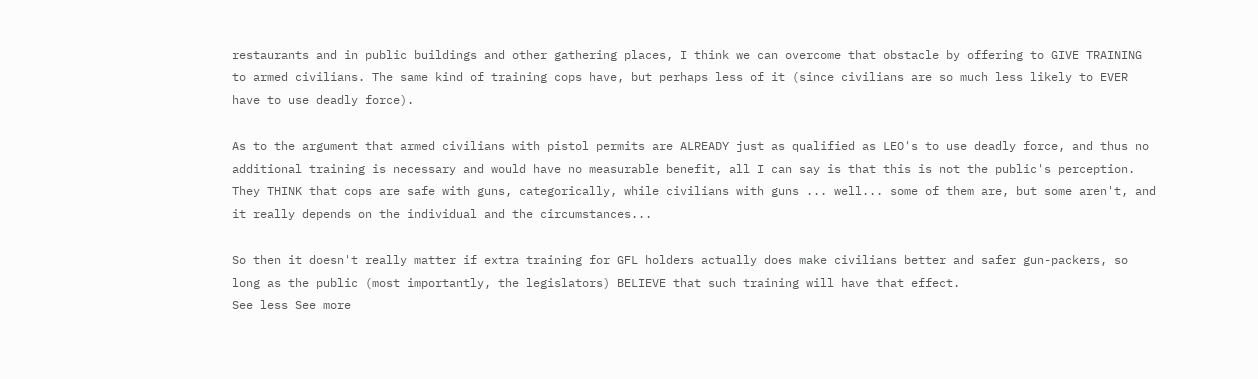restaurants and in public buildings and other gathering places, I think we can overcome that obstacle by offering to GIVE TRAINING to armed civilians. The same kind of training cops have, but perhaps less of it (since civilians are so much less likely to EVER have to use deadly force).

As to the argument that armed civilians with pistol permits are ALREADY just as qualified as LEO's to use deadly force, and thus no additional training is necessary and would have no measurable benefit, all I can say is that this is not the public's perception. They THINK that cops are safe with guns, categorically, while civilians with guns ... well... some of them are, but some aren't, and it really depends on the individual and the circumstances...

So then it doesn't really matter if extra training for GFL holders actually does make civilians better and safer gun-packers, so long as the public (most importantly, the legislators) BELIEVE that such training will have that effect.
See less See more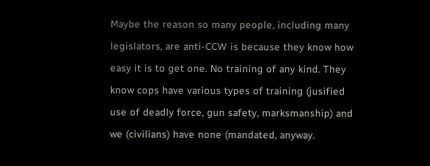Maybe the reason so many people, including many legislators, are anti-CCW is because they know how easy it is to get one. No training of any kind. They know cops have various types of training (jusified use of deadly force, gun safety, marksmanship) and we (civilians) have none (mandated, anyway.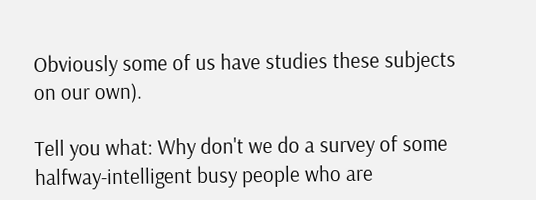Obviously some of us have studies these subjects on our own).

Tell you what: Why don't we do a survey of some halfway-intelligent busy people who are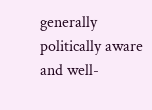generally politically aware and well-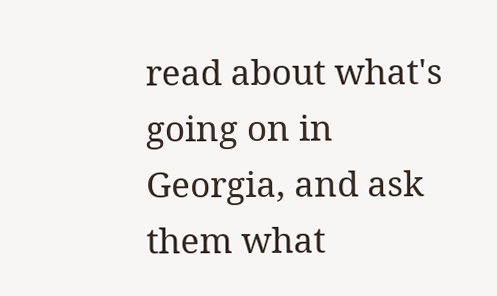read about what's going on in Georgia, and ask them what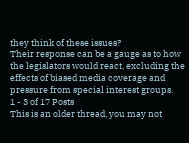they think of these issues?
Their response can be a gauge as to how the legislators would react, excluding the effects of biased media coverage and pressure from special interest groups.
1 - 3 of 17 Posts
This is an older thread, you may not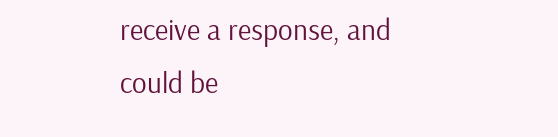receive a response, and could be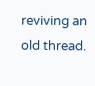reviving an old thread.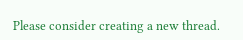Please consider creating a new thread.